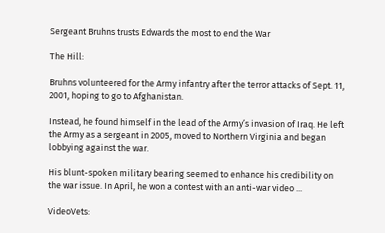Sergeant Bruhns trusts Edwards the most to end the War

The Hill:

Bruhns volunteered for the Army infantry after the terror attacks of Sept. 11, 2001, hoping to go to Afghanistan.

Instead, he found himself in the lead of the Army’s invasion of Iraq. He left the Army as a sergeant in 2005, moved to Northern Virginia and began lobbying against the war.

His blunt-spoken military bearing seemed to enhance his credibility on the war issue. In April, he won a contest with an anti-war video ...

VideoVets: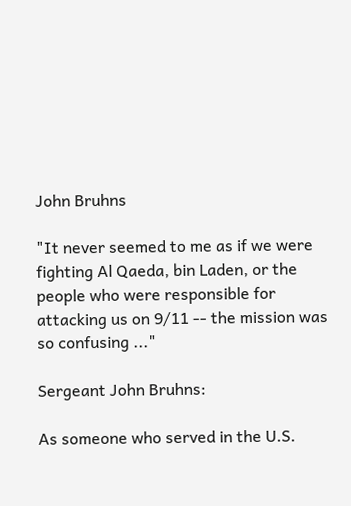John Bruhns

"It never seemed to me as if we were fighting Al Qaeda, bin Laden, or the people who were responsible for attacking us on 9/11 -- the mission was so confusing ..."

Sergeant John Bruhns:

As someone who served in the U.S.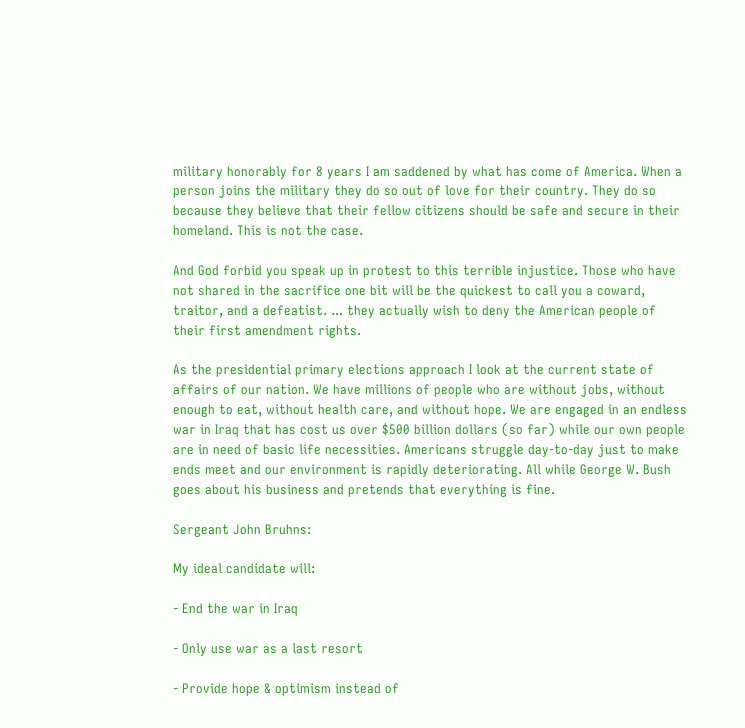military honorably for 8 years I am saddened by what has come of America. When a person joins the military they do so out of love for their country. They do so because they believe that their fellow citizens should be safe and secure in their homeland. This is not the case.

And God forbid you speak up in protest to this terrible injustice. Those who have not shared in the sacrifice one bit will be the quickest to call you a coward, traitor, and a defeatist. ... they actually wish to deny the American people of their first amendment rights.

As the presidential primary elections approach I look at the current state of affairs of our nation. We have millions of people who are without jobs, without enough to eat, without health care, and without hope. We are engaged in an endless war in Iraq that has cost us over $500 billion dollars (so far) while our own people are in need of basic life necessities. Americans struggle day-to-day just to make ends meet and our environment is rapidly deteriorating. All while George W. Bush goes about his business and pretends that everything is fine.

Sergeant John Bruhns:

My ideal candidate will:

- End the war in Iraq

- Only use war as a last resort

- Provide hope & optimism instead of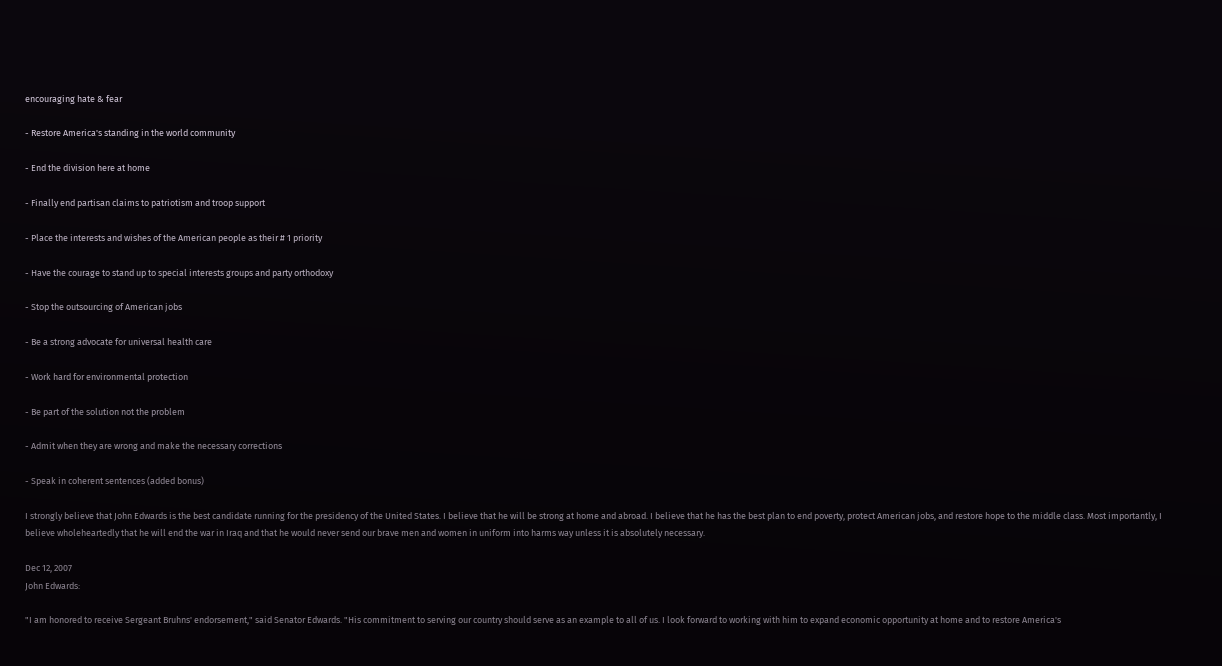encouraging hate & fear

- Restore America's standing in the world community

- End the division here at home

- Finally end partisan claims to patriotism and troop support

- Place the interests and wishes of the American people as their # 1 priority

- Have the courage to stand up to special interests groups and party orthodoxy

- Stop the outsourcing of American jobs

- Be a strong advocate for universal health care

- Work hard for environmental protection

- Be part of the solution not the problem

- Admit when they are wrong and make the necessary corrections

- Speak in coherent sentences (added bonus)

I strongly believe that John Edwards is the best candidate running for the presidency of the United States. I believe that he will be strong at home and abroad. I believe that he has the best plan to end poverty, protect American jobs, and restore hope to the middle class. Most importantly, I believe wholeheartedly that he will end the war in Iraq and that he would never send our brave men and women in uniform into harms way unless it is absolutely necessary.

Dec 12, 2007
John Edwards:

"I am honored to receive Sergeant Bruhns' endorsement," said Senator Edwards. "His commitment to serving our country should serve as an example to all of us. I look forward to working with him to expand economic opportunity at home and to restore America's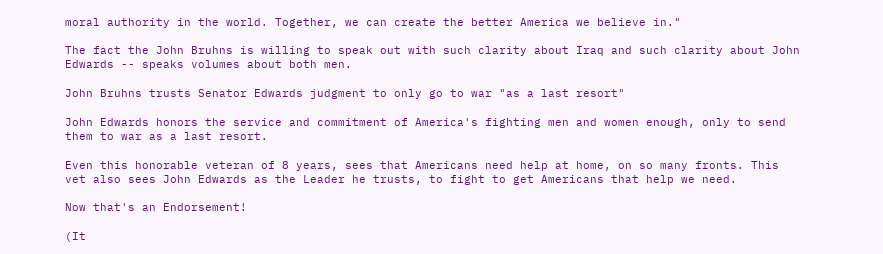moral authority in the world. Together, we can create the better America we believe in."

The fact the John Bruhns is willing to speak out with such clarity about Iraq and such clarity about John Edwards -- speaks volumes about both men.

John Bruhns trusts Senator Edwards judgment to only go to war "as a last resort"

John Edwards honors the service and commitment of America's fighting men and women enough, only to send them to war as a last resort.

Even this honorable veteran of 8 years, sees that Americans need help at home, on so many fronts. This vet also sees John Edwards as the Leader he trusts, to fight to get Americans that help we need.

Now that's an Endorsement!

(It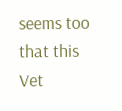seems too that this Vet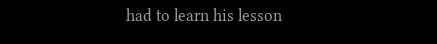had to learn his lesson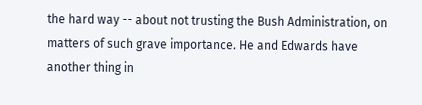the hard way -- about not trusting the Bush Administration, on matters of such grave importance. He and Edwards have another thing in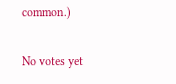common.)

No votes yet